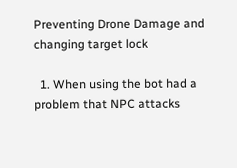Preventing Drone Damage and changing target lock

  1. When using the bot had a problem that NPC attacks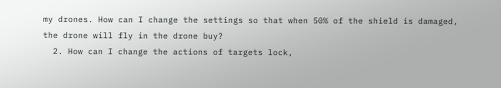my drones. How can I change the settings so that when 50% of the shield is damaged, the drone will fly in the drone buy?
  2. How can I change the actions of targets lock,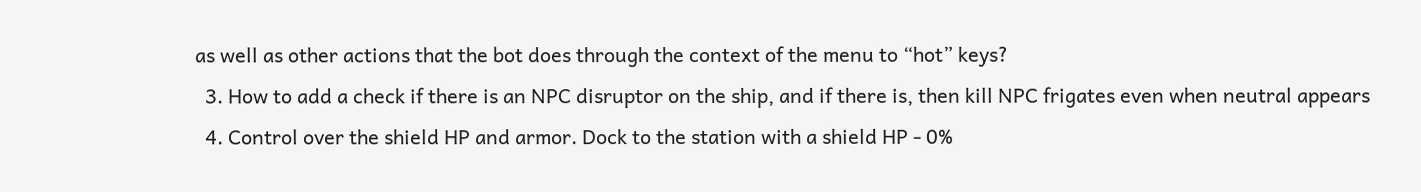as well as other actions that the bot does through the context of the menu to “hot” keys?
  3. How to add a check if there is an NPC disruptor on the ship, and if there is, then kill NPC frigates even when neutral appears
  4. Control over the shield HP and armor. Dock to the station with a shield HP - 0%